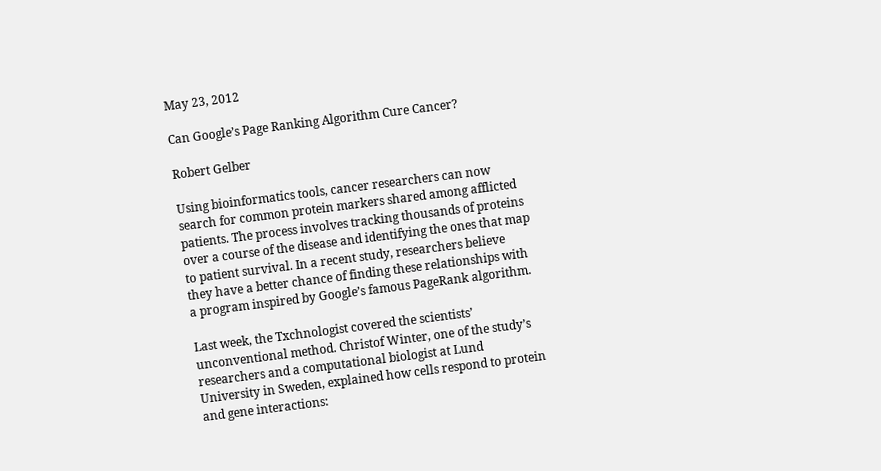May 23, 2012

Can Google’s Page Ranking Algorithm Cure Cancer?

Robert Gelber

Using bioinformatics tools, cancer researchers can now search for common protein markers shared among afflicted patients. The process involves tracking thousands of proteins over a course of the disease and identifying the ones that map to patient survival. In a recent study, researchers believe they have a better chance of finding these relationships with a program inspired by Google’s famous PageRank algorithm.

Last week, the Txchnologist covered the scientists’ unconventional method. Christof Winter, one of the study’s researchers and a computational biologist at Lund University in Sweden, explained how cells respond to protein and gene interactions: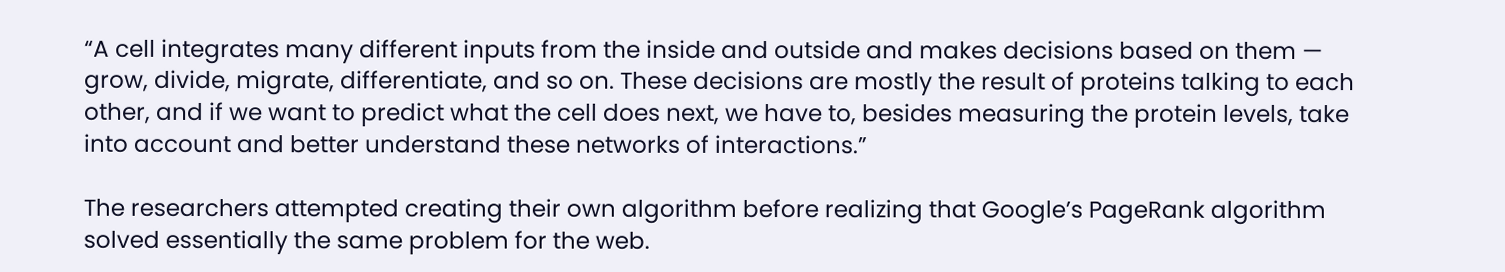“A cell integrates many different inputs from the inside and outside and makes decisions based on them — grow, divide, migrate, differentiate, and so on. These decisions are mostly the result of proteins talking to each other, and if we want to predict what the cell does next, we have to, besides measuring the protein levels, take into account and better understand these networks of interactions.”

The researchers attempted creating their own algorithm before realizing that Google’s PageRank algorithm solved essentially the same problem for the web.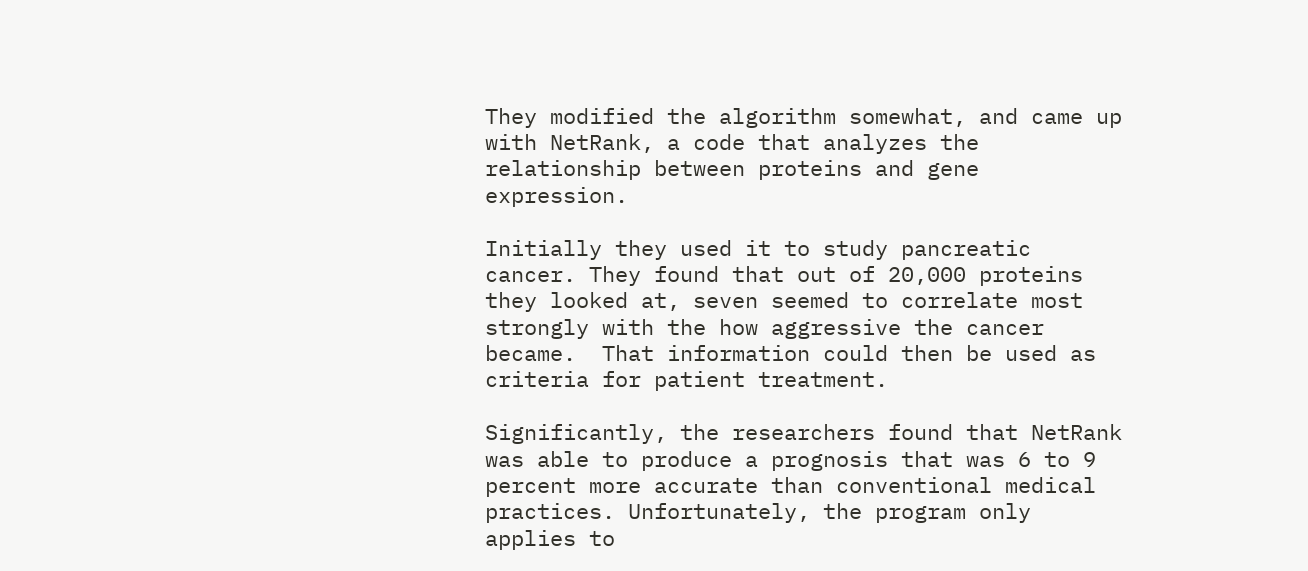They modified the algorithm somewhat, and came up with NetRank, a code that analyzes the relationship between proteins and gene expression.

Initially they used it to study pancreatic cancer. They found that out of 20,000 proteins they looked at, seven seemed to correlate most strongly with the how aggressive the cancer became.  That information could then be used as criteria for patient treatment.

Significantly, the researchers found that NetRank was able to produce a prognosis that was 6 to 9 percent more accurate than conventional medical practices. Unfortunately, the program only applies to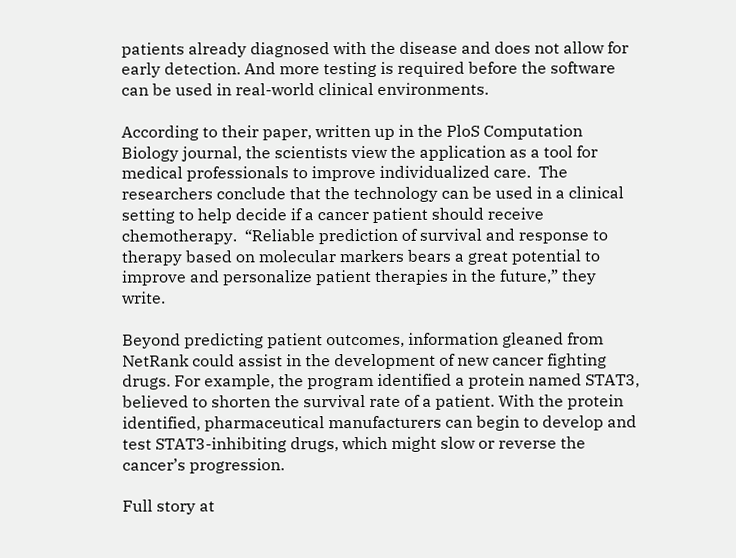patients already diagnosed with the disease and does not allow for early detection. And more testing is required before the software can be used in real-world clinical environments.

According to their paper, written up in the PloS Computation Biology journal, the scientists view the application as a tool for medical professionals to improve individualized care.  The researchers conclude that the technology can be used in a clinical setting to help decide if a cancer patient should receive chemotherapy.  “Reliable prediction of survival and response to therapy based on molecular markers bears a great potential to improve and personalize patient therapies in the future,” they write.

Beyond predicting patient outcomes, information gleaned from NetRank could assist in the development of new cancer fighting drugs. For example, the program identified a protein named STAT3, believed to shorten the survival rate of a patient. With the protein identified, pharmaceutical manufacturers can begin to develop and test STAT3-inhibiting drugs, which might slow or reverse the cancer’s progression.

Full story at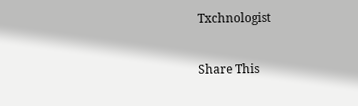Txchnologist

Share This